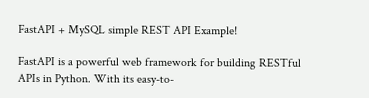FastAPI + MySQL simple REST API Example!

FastAPI is a powerful web framework for building RESTful APIs in Python. With its easy-to-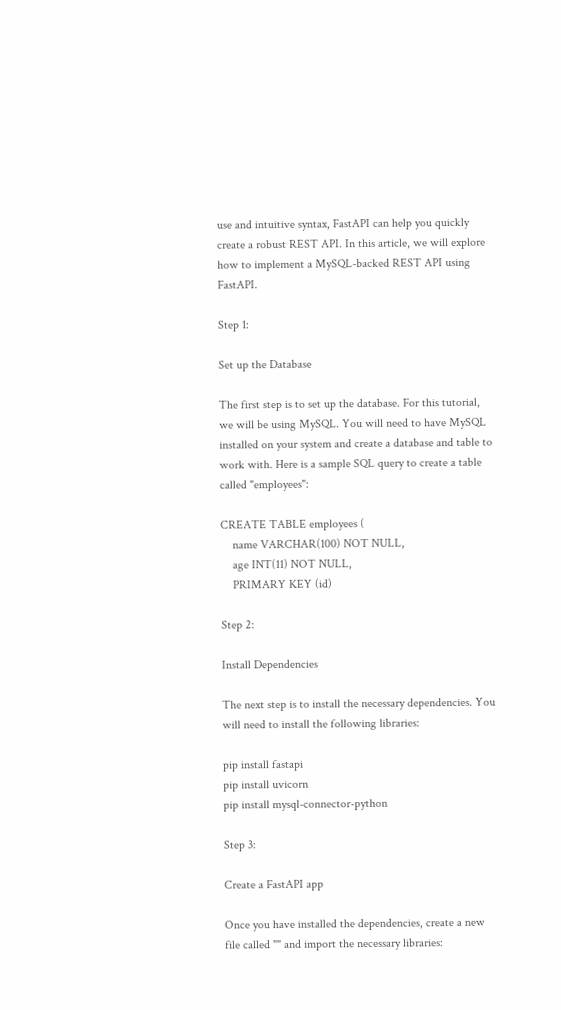use and intuitive syntax, FastAPI can help you quickly create a robust REST API. In this article, we will explore how to implement a MySQL-backed REST API using FastAPI.

Step 1:

Set up the Database

The first step is to set up the database. For this tutorial, we will be using MySQL. You will need to have MySQL installed on your system and create a database and table to work with. Here is a sample SQL query to create a table called "employees":

CREATE TABLE employees (
    name VARCHAR(100) NOT NULL,
    age INT(11) NOT NULL,
    PRIMARY KEY (id)

Step 2:

Install Dependencies

The next step is to install the necessary dependencies. You will need to install the following libraries:

pip install fastapi
pip install uvicorn
pip install mysql-connector-python

Step 3:

Create a FastAPI app

Once you have installed the dependencies, create a new file called "" and import the necessary libraries: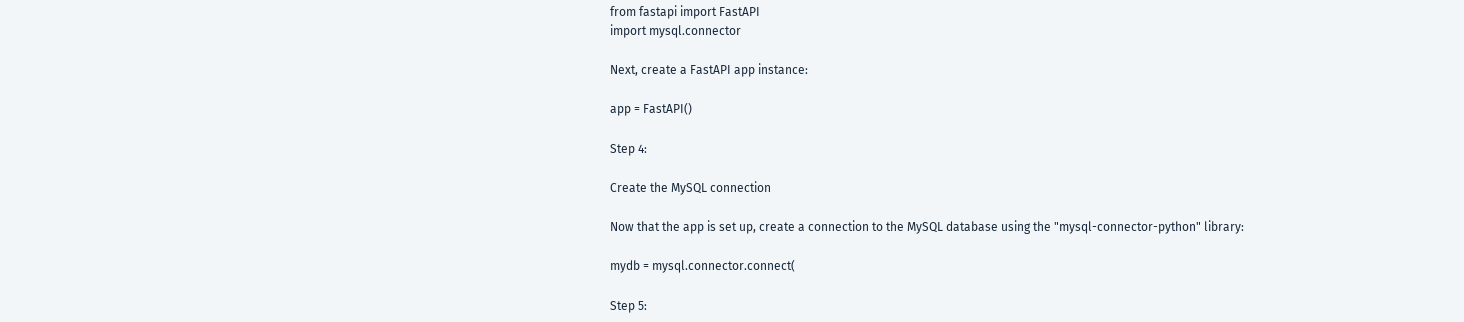from fastapi import FastAPI
import mysql.connector

Next, create a FastAPI app instance:

app = FastAPI()

Step 4:

Create the MySQL connection

Now that the app is set up, create a connection to the MySQL database using the "mysql-connector-python" library:

mydb = mysql.connector.connect(

Step 5: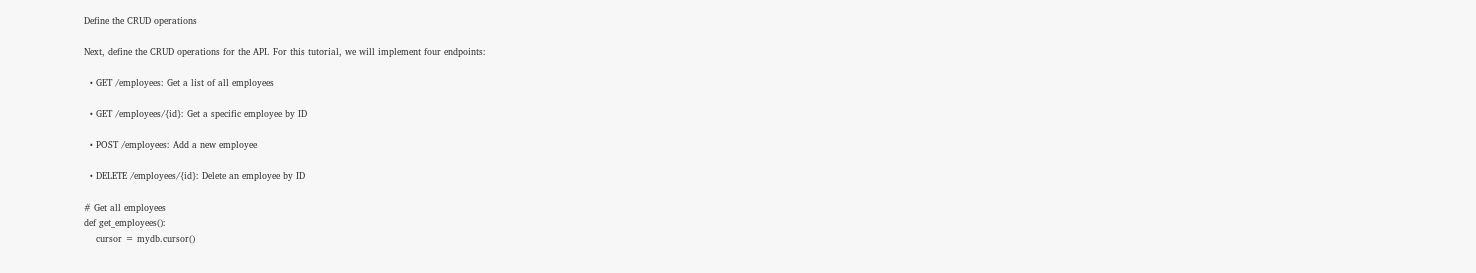Define the CRUD operations

Next, define the CRUD operations for the API. For this tutorial, we will implement four endpoints:

  • GET /employees: Get a list of all employees

  • GET /employees/{id}: Get a specific employee by ID

  • POST /employees: Add a new employee

  • DELETE /employees/{id}: Delete an employee by ID

# Get all employees
def get_employees():
    cursor = mydb.cursor()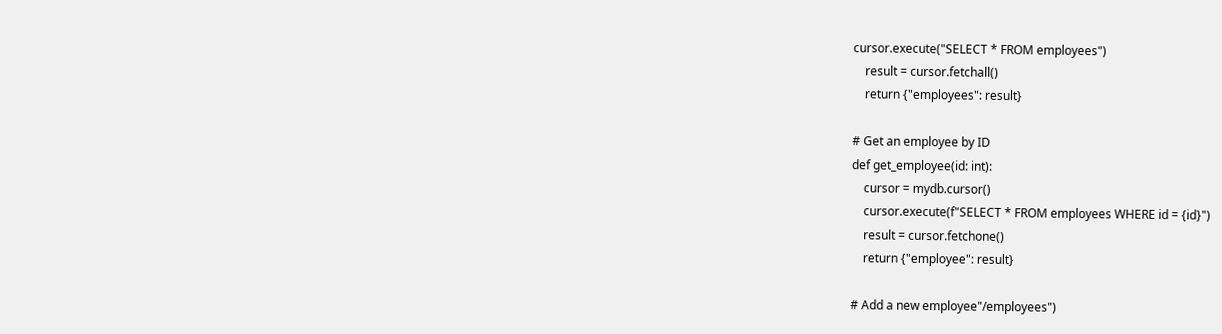cursor.execute("SELECT * FROM employees")
    result = cursor.fetchall()
    return {"employees": result}

# Get an employee by ID
def get_employee(id: int):
    cursor = mydb.cursor()
    cursor.execute(f"SELECT * FROM employees WHERE id = {id}")
    result = cursor.fetchone()
    return {"employee": result}

# Add a new employee"/employees")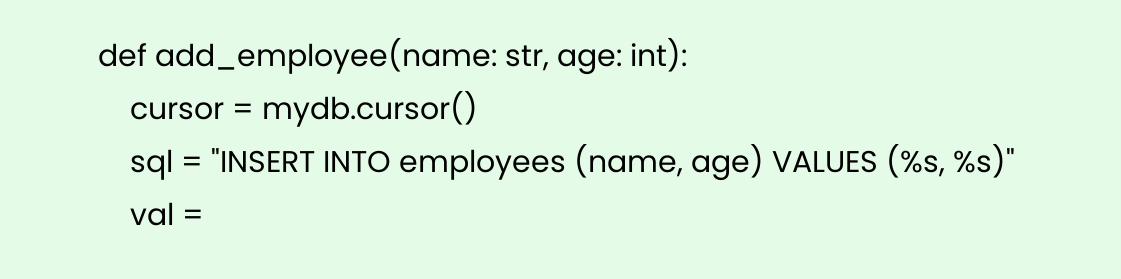def add_employee(name: str, age: int):
    cursor = mydb.cursor()
    sql = "INSERT INTO employees (name, age) VALUES (%s, %s)"
    val =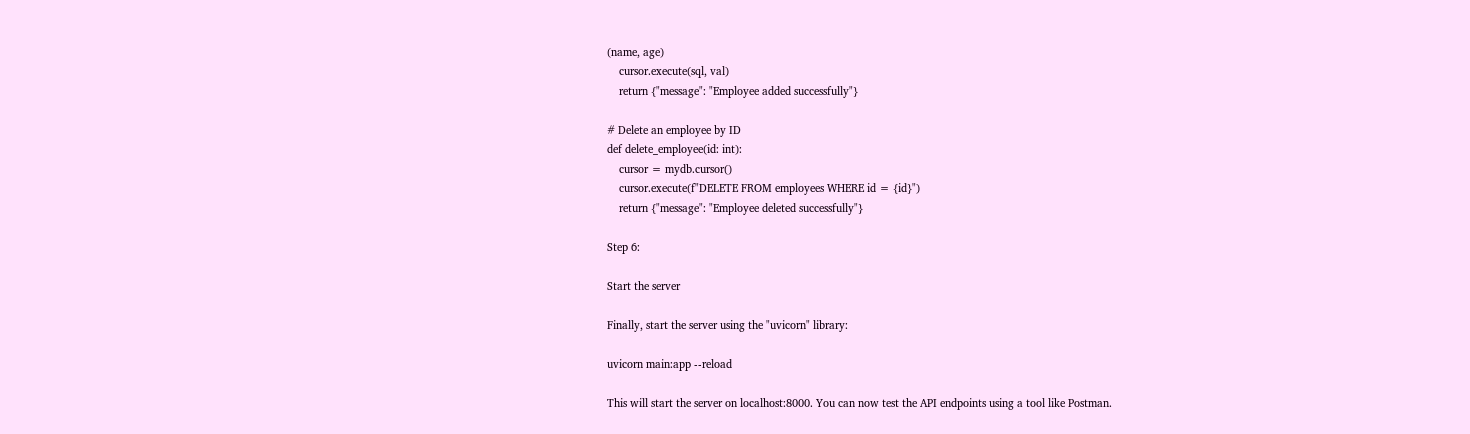(name, age)
    cursor.execute(sql, val)
    return {"message": "Employee added successfully"}

# Delete an employee by ID
def delete_employee(id: int):
    cursor = mydb.cursor()
    cursor.execute(f"DELETE FROM employees WHERE id = {id}")
    return {"message": "Employee deleted successfully"}

Step 6:

Start the server

Finally, start the server using the "uvicorn" library:

uvicorn main:app --reload

This will start the server on localhost:8000. You can now test the API endpoints using a tool like Postman.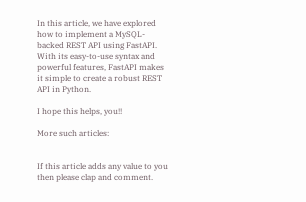In this article, we have explored how to implement a MySQL-backed REST API using FastAPI. With its easy-to-use syntax and powerful features, FastAPI makes it simple to create a robust REST API in Python.

I hope this helps, you!!

More such articles:


If this article adds any value to you then please clap and comment.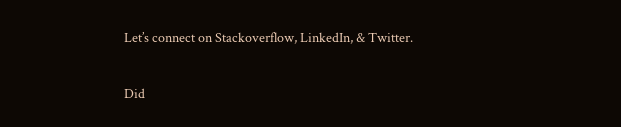Let’s connect on Stackoverflow, LinkedIn, & Twitter.

Did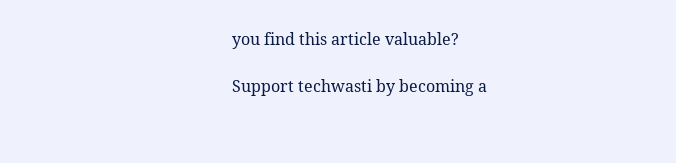you find this article valuable?

Support techwasti by becoming a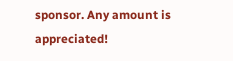sponsor. Any amount is appreciated!